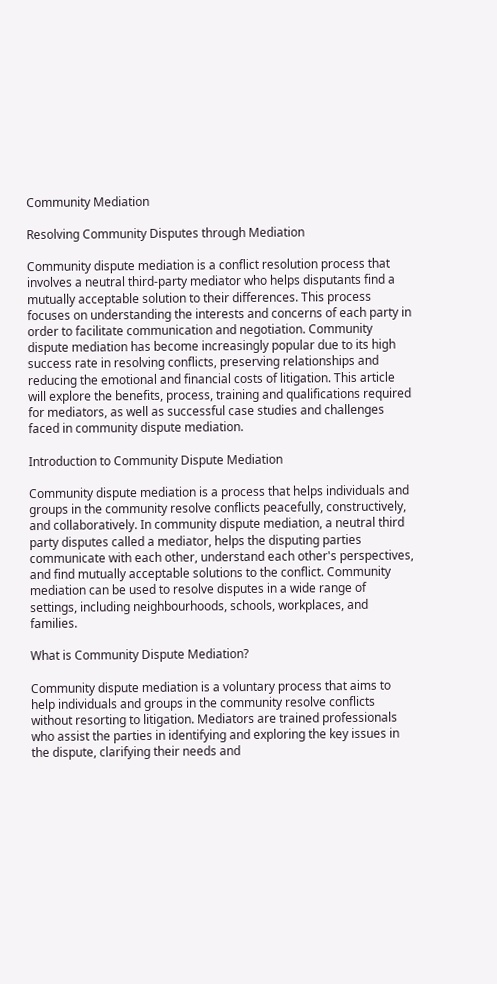Community Mediation

Resolving Community Disputes through Mediation

Community dispute mediation is a conflict resolution process that involves a neutral third-party mediator who helps disputants find a mutually acceptable solution to their differences. This process focuses on understanding the interests and concerns of each party in order to facilitate communication and negotiation. Community dispute mediation has become increasingly popular due to its high success rate in resolving conflicts, preserving relationships and reducing the emotional and financial costs of litigation. This article will explore the benefits, process, training and qualifications required for mediators, as well as successful case studies and challenges faced in community dispute mediation.

Introduction to Community Dispute Mediation

Community dispute mediation is a process that helps individuals and groups in the community resolve conflicts peacefully, constructively, and collaboratively. In community dispute mediation, a neutral third party disputes called a mediator, helps the disputing parties communicate with each other, understand each other's perspectives, and find mutually acceptable solutions to the conflict. Community mediation can be used to resolve disputes in a wide range of settings, including neighbourhoods, schools, workplaces, and families.

What is Community Dispute Mediation?

Community dispute mediation is a voluntary process that aims to help individuals and groups in the community resolve conflicts without resorting to litigation. Mediators are trained professionals who assist the parties in identifying and exploring the key issues in the dispute, clarifying their needs and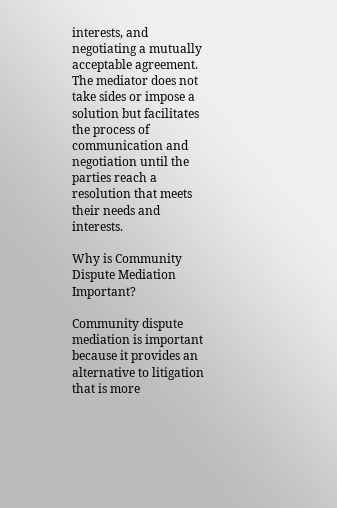interests, and negotiating a mutually acceptable agreement. The mediator does not take sides or impose a solution but facilitates the process of communication and negotiation until the parties reach a resolution that meets their needs and interests.

Why is Community Dispute Mediation Important?

Community dispute mediation is important because it provides an alternative to litigation that is more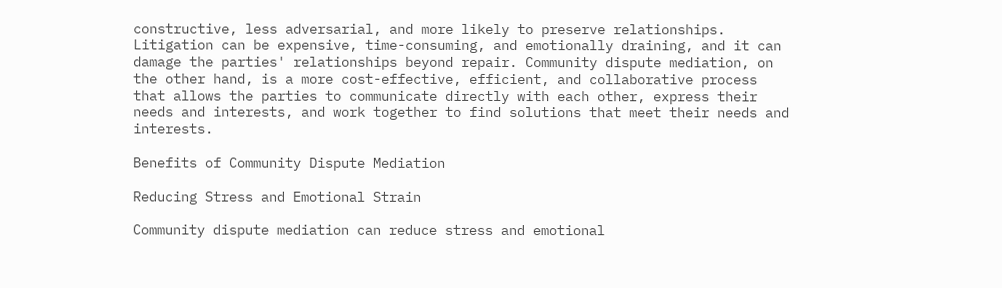constructive, less adversarial, and more likely to preserve relationships. Litigation can be expensive, time-consuming, and emotionally draining, and it can damage the parties' relationships beyond repair. Community dispute mediation, on the other hand, is a more cost-effective, efficient, and collaborative process that allows the parties to communicate directly with each other, express their needs and interests, and work together to find solutions that meet their needs and interests.

Benefits of Community Dispute Mediation

Reducing Stress and Emotional Strain

Community dispute mediation can reduce stress and emotional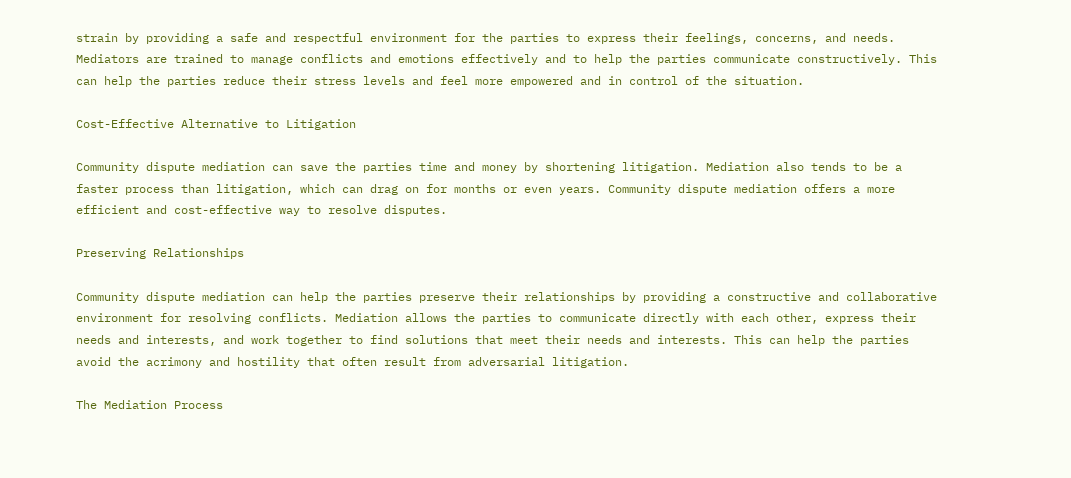strain by providing a safe and respectful environment for the parties to express their feelings, concerns, and needs. Mediators are trained to manage conflicts and emotions effectively and to help the parties communicate constructively. This can help the parties reduce their stress levels and feel more empowered and in control of the situation.

Cost-Effective Alternative to Litigation

Community dispute mediation can save the parties time and money by shortening litigation. Mediation also tends to be a faster process than litigation, which can drag on for months or even years. Community dispute mediation offers a more efficient and cost-effective way to resolve disputes.

Preserving Relationships

Community dispute mediation can help the parties preserve their relationships by providing a constructive and collaborative environment for resolving conflicts. Mediation allows the parties to communicate directly with each other, express their needs and interests, and work together to find solutions that meet their needs and interests. This can help the parties avoid the acrimony and hostility that often result from adversarial litigation.

The Mediation Process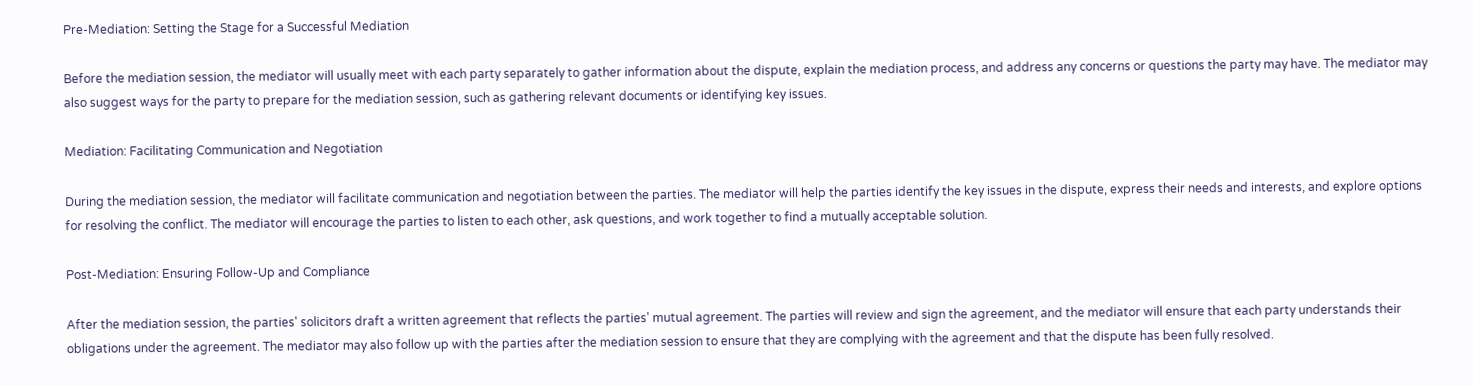Pre-Mediation: Setting the Stage for a Successful Mediation

Before the mediation session, the mediator will usually meet with each party separately to gather information about the dispute, explain the mediation process, and address any concerns or questions the party may have. The mediator may also suggest ways for the party to prepare for the mediation session, such as gathering relevant documents or identifying key issues.

Mediation: Facilitating Communication and Negotiation

During the mediation session, the mediator will facilitate communication and negotiation between the parties. The mediator will help the parties identify the key issues in the dispute, express their needs and interests, and explore options for resolving the conflict. The mediator will encourage the parties to listen to each other, ask questions, and work together to find a mutually acceptable solution.

Post-Mediation: Ensuring Follow-Up and Compliance

After the mediation session, the parties' solicitors draft a written agreement that reflects the parties' mutual agreement. The parties will review and sign the agreement, and the mediator will ensure that each party understands their obligations under the agreement. The mediator may also follow up with the parties after the mediation session to ensure that they are complying with the agreement and that the dispute has been fully resolved.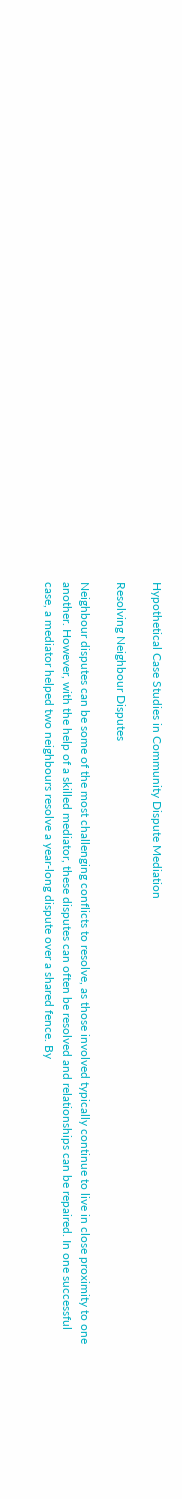Hypothetical Case Studies in Community Dispute Mediation

Resolving Neighbour Disputes

Neighbour disputes can be some of the most challenging conflicts to resolve, as those involved typically continue to live in close proximity to one another. However, with the help of a skilled mediator, these disputes can often be resolved and relationships can be repaired. In one successful case, a mediator helped two neighbours resolve a year-long dispute over a shared fence. By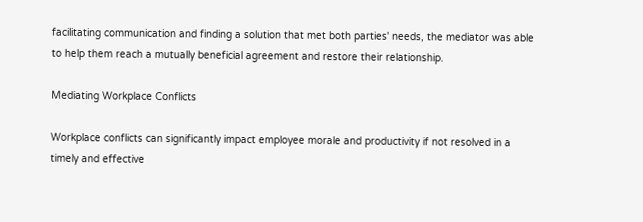facilitating communication and finding a solution that met both parties' needs, the mediator was able to help them reach a mutually beneficial agreement and restore their relationship.

Mediating Workplace Conflicts

Workplace conflicts can significantly impact employee morale and productivity if not resolved in a timely and effective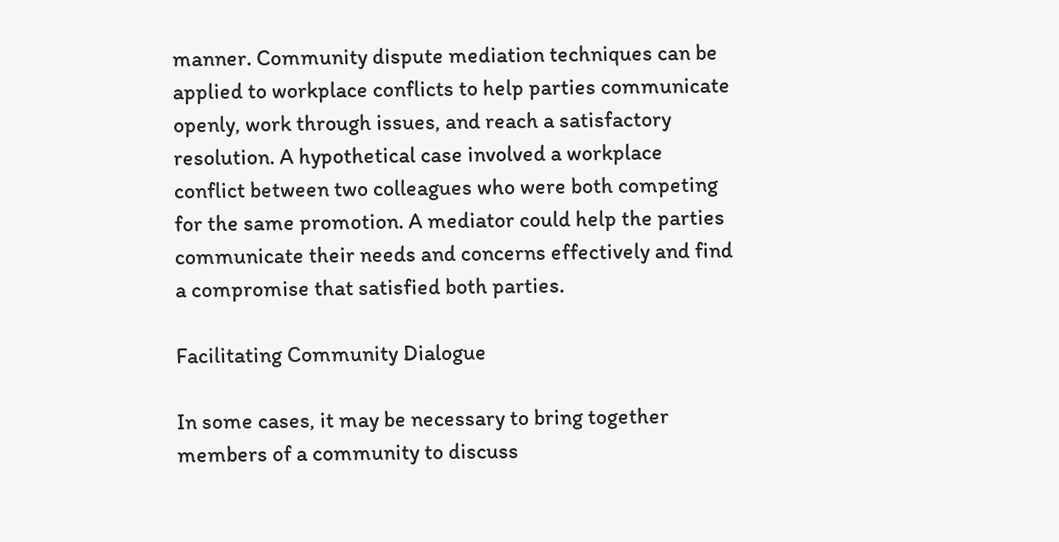manner. Community dispute mediation techniques can be applied to workplace conflicts to help parties communicate openly, work through issues, and reach a satisfactory resolution. A hypothetical case involved a workplace conflict between two colleagues who were both competing for the same promotion. A mediator could help the parties communicate their needs and concerns effectively and find a compromise that satisfied both parties.

Facilitating Community Dialogue

In some cases, it may be necessary to bring together members of a community to discuss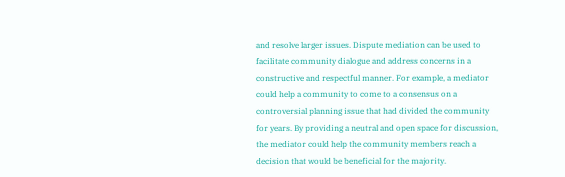and resolve larger issues. Dispute mediation can be used to facilitate community dialogue and address concerns in a constructive and respectful manner. For example, a mediator could help a community to come to a consensus on a controversial planning issue that had divided the community for years. By providing a neutral and open space for discussion, the mediator could help the community members reach a decision that would be beneficial for the majority.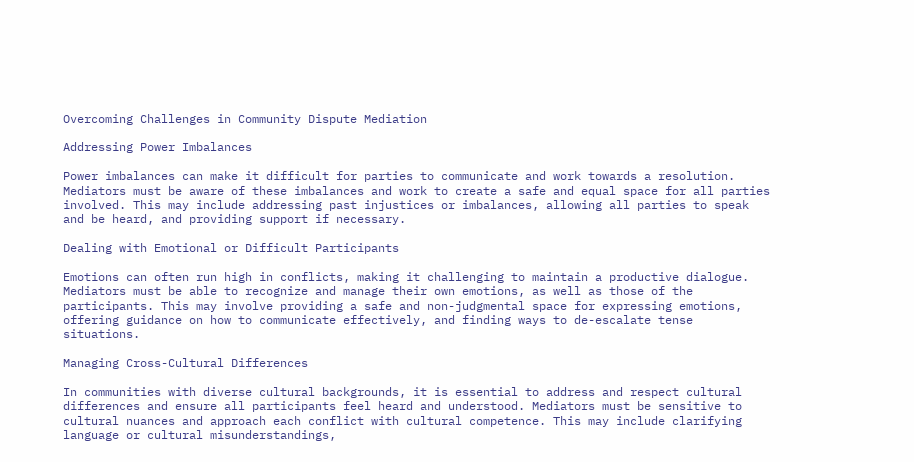Overcoming Challenges in Community Dispute Mediation

Addressing Power Imbalances

Power imbalances can make it difficult for parties to communicate and work towards a resolution. Mediators must be aware of these imbalances and work to create a safe and equal space for all parties involved. This may include addressing past injustices or imbalances, allowing all parties to speak and be heard, and providing support if necessary.

Dealing with Emotional or Difficult Participants

Emotions can often run high in conflicts, making it challenging to maintain a productive dialogue. Mediators must be able to recognize and manage their own emotions, as well as those of the participants. This may involve providing a safe and non-judgmental space for expressing emotions, offering guidance on how to communicate effectively, and finding ways to de-escalate tense situations.

Managing Cross-Cultural Differences

In communities with diverse cultural backgrounds, it is essential to address and respect cultural differences and ensure all participants feel heard and understood. Mediators must be sensitive to cultural nuances and approach each conflict with cultural competence. This may include clarifying language or cultural misunderstandings,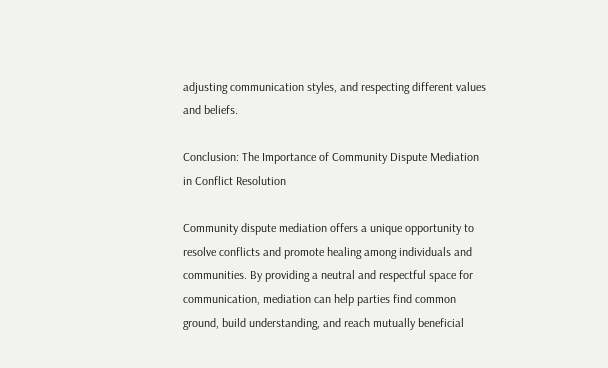adjusting communication styles, and respecting different values and beliefs.

Conclusion: The Importance of Community Dispute Mediation in Conflict Resolution

Community dispute mediation offers a unique opportunity to resolve conflicts and promote healing among individuals and communities. By providing a neutral and respectful space for communication, mediation can help parties find common ground, build understanding, and reach mutually beneficial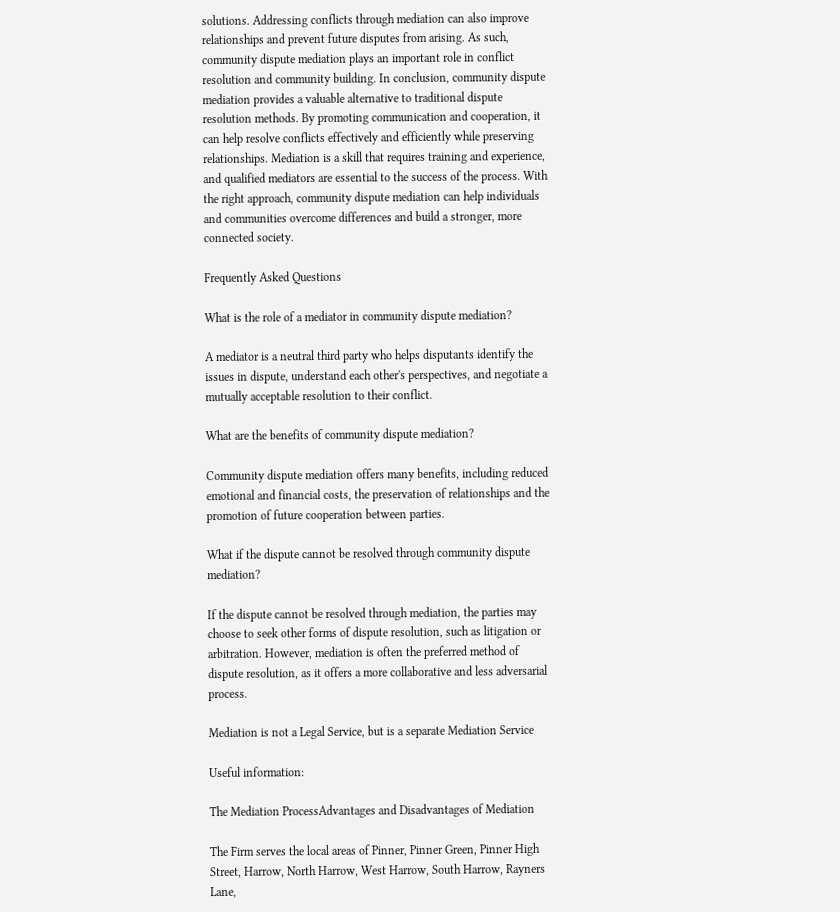solutions. Addressing conflicts through mediation can also improve relationships and prevent future disputes from arising. As such, community dispute mediation plays an important role in conflict resolution and community building. In conclusion, community dispute mediation provides a valuable alternative to traditional dispute resolution methods. By promoting communication and cooperation, it can help resolve conflicts effectively and efficiently while preserving relationships. Mediation is a skill that requires training and experience, and qualified mediators are essential to the success of the process. With the right approach, community dispute mediation can help individuals and communities overcome differences and build a stronger, more connected society.

Frequently Asked Questions

What is the role of a mediator in community dispute mediation?

A mediator is a neutral third party who helps disputants identify the issues in dispute, understand each other's perspectives, and negotiate a mutually acceptable resolution to their conflict.

What are the benefits of community dispute mediation?

Community dispute mediation offers many benefits, including reduced emotional and financial costs, the preservation of relationships and the promotion of future cooperation between parties.

What if the dispute cannot be resolved through community dispute mediation?

If the dispute cannot be resolved through mediation, the parties may choose to seek other forms of dispute resolution, such as litigation or arbitration. However, mediation is often the preferred method of dispute resolution, as it offers a more collaborative and less adversarial process.

Mediation is not a Legal Service, but is a separate Mediation Service

Useful information:

The Mediation ProcessAdvantages and Disadvantages of Mediation

The Firm serves the local areas of Pinner, Pinner Green, Pinner High Street, Harrow, North Harrow, West Harrow, South Harrow, Rayners Lane,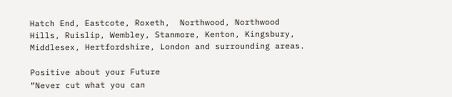Hatch End, Eastcote, Roxeth,  Northwood, Northwood Hills, Ruislip, Wembley, Stanmore, Kenton, Kingsbury, Middlesex, Hertfordshire, London and surrounding areas.

Positive about your Future
“Never cut what you can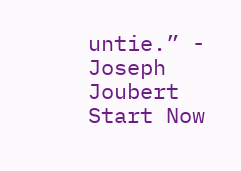untie.” - Joseph Joubert
Start Now